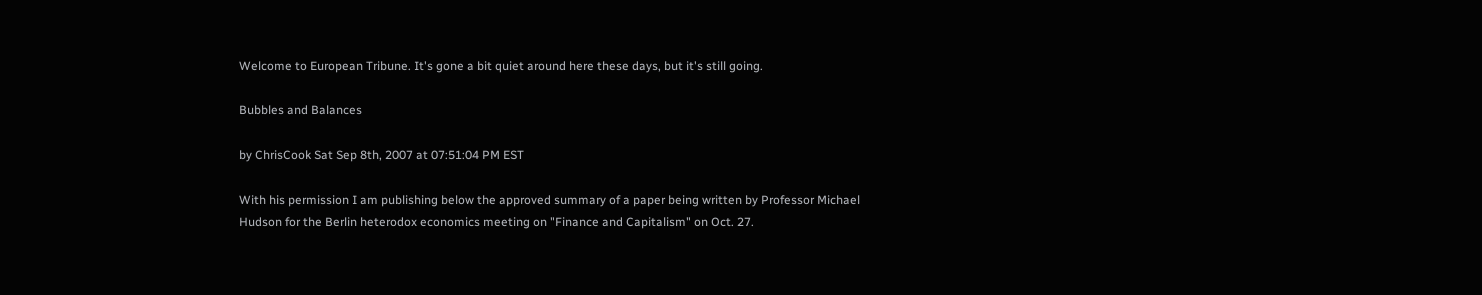Welcome to European Tribune. It's gone a bit quiet around here these days, but it's still going.

Bubbles and Balances

by ChrisCook Sat Sep 8th, 2007 at 07:51:04 PM EST

With his permission I am publishing below the approved summary of a paper being written by Professor Michael Hudson for the Berlin heterodox economics meeting on "Finance and Capitalism" on Oct. 27.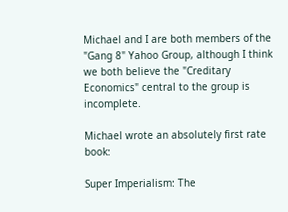Michael and I are both members of the "Gang 8" Yahoo Group, although I think we both believe the "Creditary Economics" central to the group is incomplete.

Michael wrote an absolutely first rate book:

Super Imperialism: The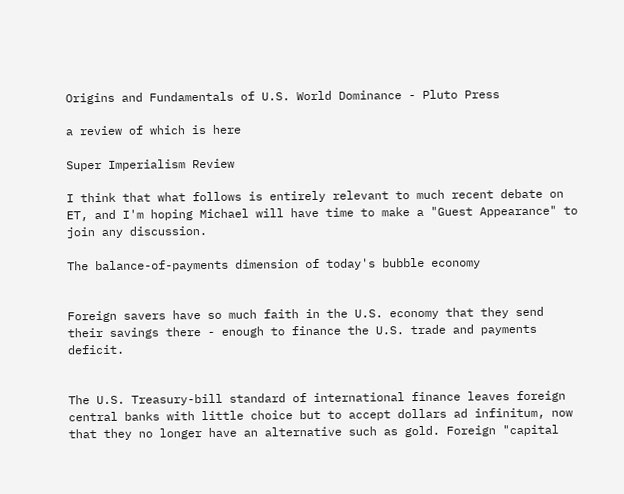Origins and Fundamentals of U.S. World Dominance - Pluto Press

a review of which is here

Super Imperialism Review

I think that what follows is entirely relevant to much recent debate on ET, and I'm hoping Michael will have time to make a "Guest Appearance" to join any discussion.

The balance-of-payments dimension of today's bubble economy


Foreign savers have so much faith in the U.S. economy that they send their savings there - enough to finance the U.S. trade and payments deficit.


The U.S. Treasury-bill standard of international finance leaves foreign central banks with little choice but to accept dollars ad infinitum, now that they no longer have an alternative such as gold. Foreign "capital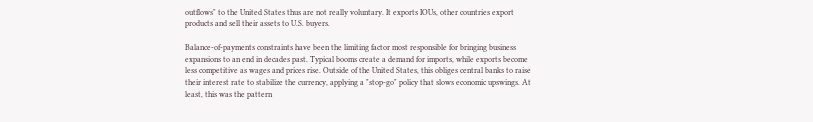outflows" to the United States thus are not really voluntary. It exports IOUs, other countries export products and sell their assets to U.S. buyers.

Balance-of-payments constraints have been the limiting factor most responsible for bringing business expansions to an end in decades past. Typical booms create a demand for imports, while exports become less competitive as wages and prices rise. Outside of the United States, this obliges central banks to raise their interest rate to stabilize the currency, applying a "stop-go" policy that slows economic upswings. At least, this was the pattern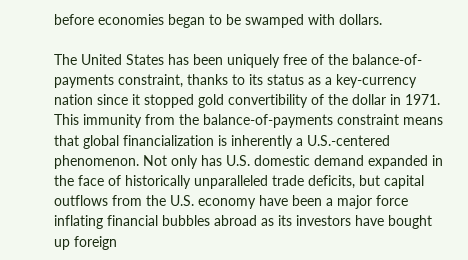before economies began to be swamped with dollars.

The United States has been uniquely free of the balance-of-payments constraint, thanks to its status as a key-currency nation since it stopped gold convertibility of the dollar in 1971. This immunity from the balance-of-payments constraint means that global financialization is inherently a U.S.-centered phenomenon. Not only has U.S. domestic demand expanded in the face of historically unparalleled trade deficits, but capital outflows from the U.S. economy have been a major force inflating financial bubbles abroad as its investors have bought up foreign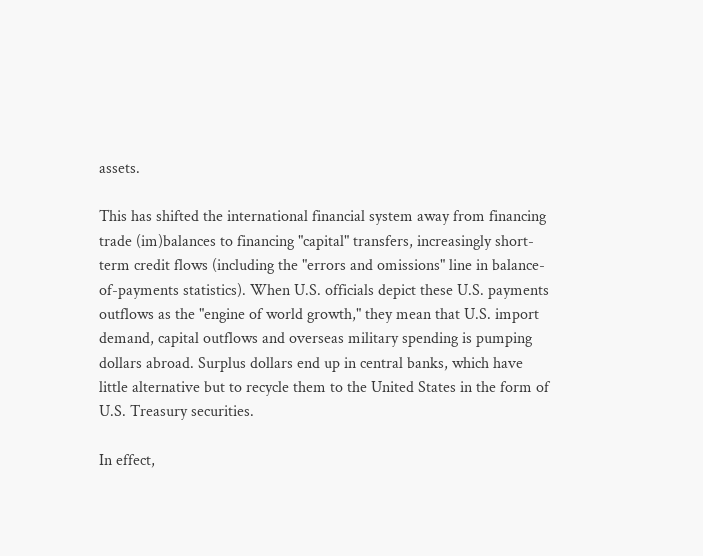assets.

This has shifted the international financial system away from financing trade (im)balances to financing "capital" transfers, increasingly short-term credit flows (including the "errors and omissions" line in balance-of-payments statistics). When U.S. officials depict these U.S. payments outflows as the "engine of world growth," they mean that U.S. import demand, capital outflows and overseas military spending is pumping dollars abroad. Surplus dollars end up in central banks, which have little alternative but to recycle them to the United States in the form of U.S. Treasury securities.

In effect,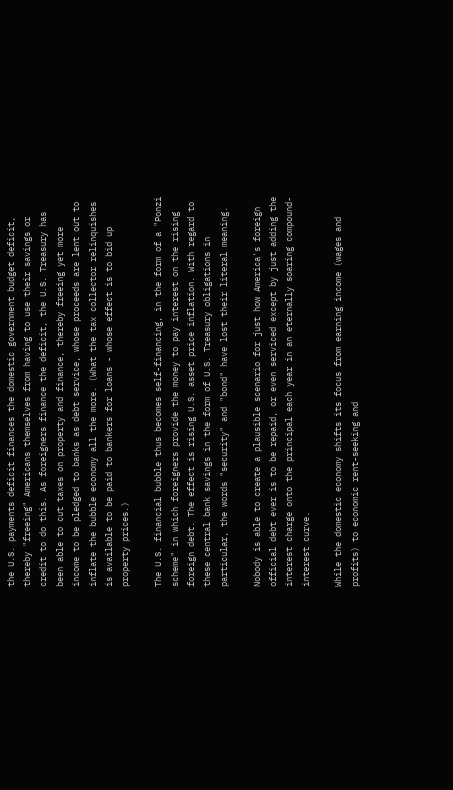the U.S. payments deficit finances the domestic government budget deficit, thereby "freeing" Americans themselves from having to use their savings or credit to do this. As foreigners finance the deficit, the U.S. Treasury has been able to cut taxes on property and finance, thereby freeing yet more income to be pledged to banks as debt service, whose proceeds are lent out to inflate the bubble economy all the more. (What the tax collector relinquishes is available to be paid to bankers for loans - whose effect is to bid up property prices.)

The U.S. financial bubble thus becomes self-financing, in the form of a "Ponzi scheme" in which foreigners provide the money to pay interest on the rising foreign debt. The effect is rising U.S. asset price inflation. With regard to these central bank savings in the form of U.S. Treasury obligations in particular, the words "security" and "bond" have lost their literal meaning.

Nobody is able to create a plausible scenario for just how America's foreign official debt ever is to be repaid, or even serviced except by just adding the interest charge onto the principal each year in an eternally soaring compound-interest curve.

While the domestic economy shifts its focus from earning income (wages and profits) to economic rent-seeking and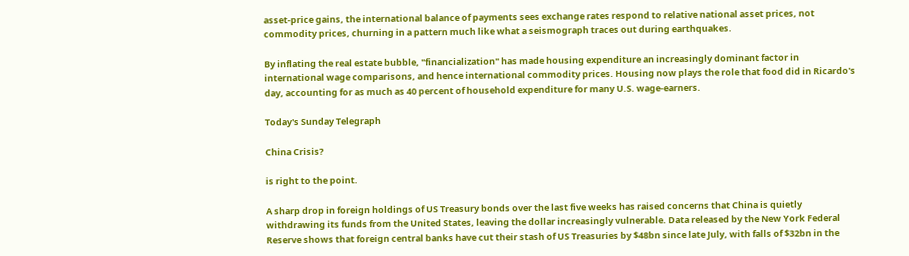asset-price gains, the international balance of payments sees exchange rates respond to relative national asset prices, not commodity prices, churning in a pattern much like what a seismograph traces out during earthquakes.

By inflating the real estate bubble, "financialization" has made housing expenditure an increasingly dominant factor in international wage comparisons, and hence international commodity prices. Housing now plays the role that food did in Ricardo's day, accounting for as much as 40 percent of household expenditure for many U.S. wage-earners.

Today's Sunday Telegraph

China Crisis?

is right to the point.

A sharp drop in foreign holdings of US Treasury bonds over the last five weeks has raised concerns that China is quietly withdrawing its funds from the United States, leaving the dollar increasingly vulnerable. Data released by the New York Federal Reserve shows that foreign central banks have cut their stash of US Treasuries by $48bn since late July, with falls of $32bn in the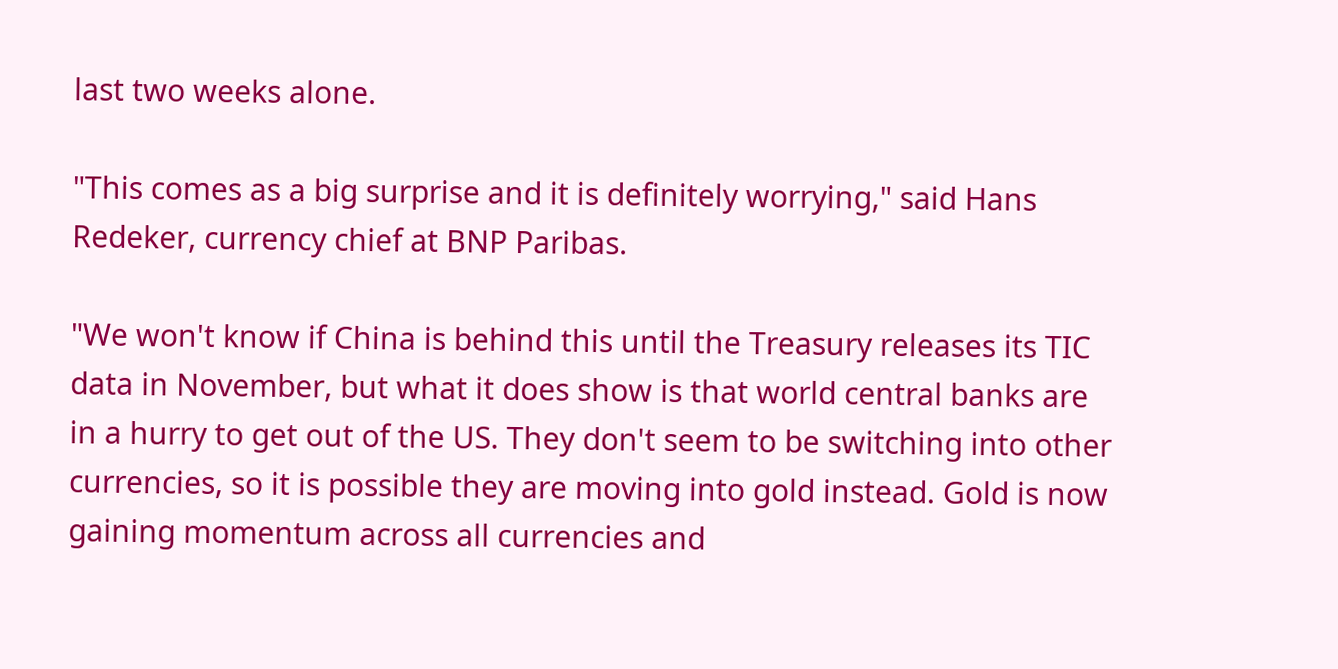last two weeks alone.

"This comes as a big surprise and it is definitely worrying," said Hans Redeker, currency chief at BNP Paribas.

"We won't know if China is behind this until the Treasury releases its TIC data in November, but what it does show is that world central banks are in a hurry to get out of the US. They don't seem to be switching into other currencies, so it is possible they are moving into gold instead. Gold is now gaining momentum across all currencies and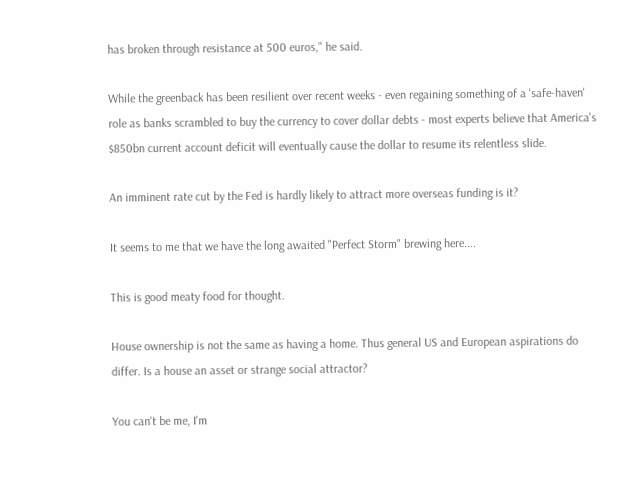has broken through resistance at 500 euros," he said.

While the greenback has been resilient over recent weeks - even regaining something of a 'safe-haven' role as banks scrambled to buy the currency to cover dollar debts - most experts believe that America's $850bn current account deficit will eventually cause the dollar to resume its relentless slide.

An imminent rate cut by the Fed is hardly likely to attract more overseas funding is it?

It seems to me that we have the long awaited "Perfect Storm" brewing here....

This is good meaty food for thought.

House ownership is not the same as having a home. Thus general US and European aspirations do differ. Is a house an asset or strange social attractor?

You can't be me, I'm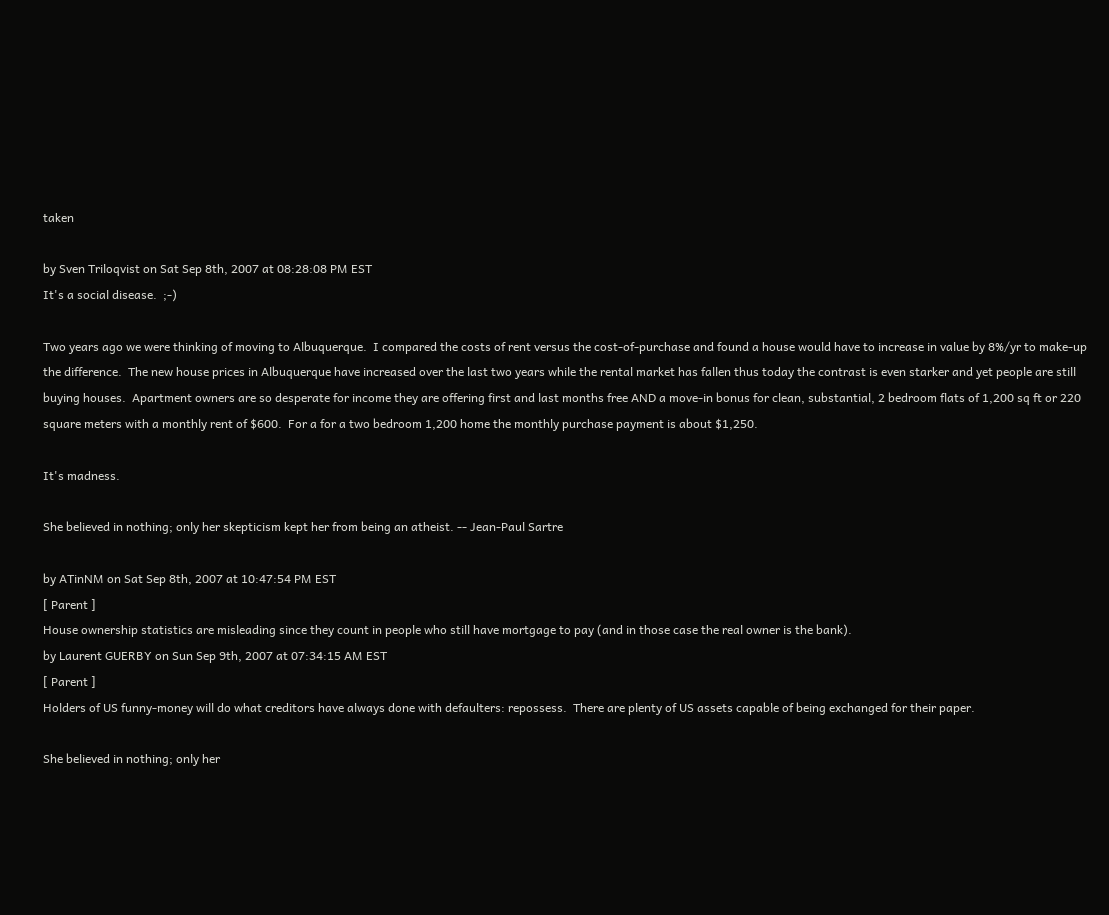taken

by Sven Triloqvist on Sat Sep 8th, 2007 at 08:28:08 PM EST
It's a social disease.  ;-)

Two years ago we were thinking of moving to Albuquerque.  I compared the costs of rent versus the cost-of-purchase and found a house would have to increase in value by 8%/yr to make-up the difference.  The new house prices in Albuquerque have increased over the last two years while the rental market has fallen thus today the contrast is even starker and yet people are still buying houses.  Apartment owners are so desperate for income they are offering first and last months free AND a move-in bonus for clean, substantial, 2 bedroom flats of 1,200 sq ft or 220 square meters with a monthly rent of $600.  For a for a two bedroom 1,200 home the monthly purchase payment is about $1,250.

It's madness.

She believed in nothing; only her skepticism kept her from being an atheist. -- Jean-Paul Sartre

by ATinNM on Sat Sep 8th, 2007 at 10:47:54 PM EST
[ Parent ]
House ownership statistics are misleading since they count in people who still have mortgage to pay (and in those case the real owner is the bank).
by Laurent GUERBY on Sun Sep 9th, 2007 at 07:34:15 AM EST
[ Parent ]
Holders of US funny-money will do what creditors have always done with defaulters: repossess.  There are plenty of US assets capable of being exchanged for their paper.

She believed in nothing; only her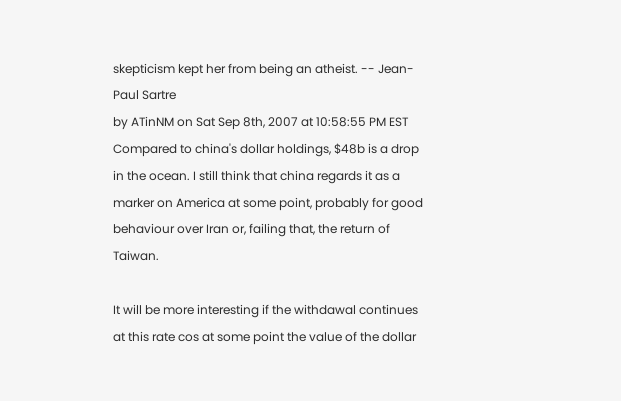skepticism kept her from being an atheist. -- Jean-Paul Sartre
by ATinNM on Sat Sep 8th, 2007 at 10:58:55 PM EST
Compared to china's dollar holdings, $48b is a drop in the ocean. I still think that china regards it as a marker on America at some point, probably for good behaviour over Iran or, failing that, the return of Taiwan.

It will be more interesting if the withdawal continues at this rate cos at some point the value of the dollar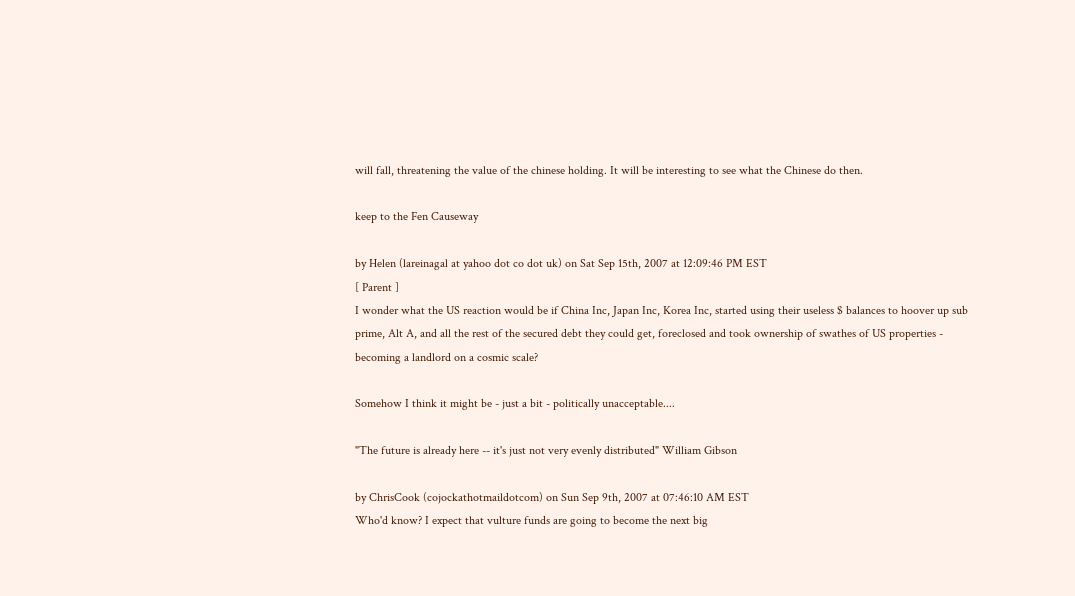will fall, threatening the value of the chinese holding. It will be interesting to see what the Chinese do then.

keep to the Fen Causeway

by Helen (lareinagal at yahoo dot co dot uk) on Sat Sep 15th, 2007 at 12:09:46 PM EST
[ Parent ]
I wonder what the US reaction would be if China Inc, Japan Inc, Korea Inc, started using their useless $ balances to hoover up sub prime, Alt A, and all the rest of the secured debt they could get, foreclosed and took ownership of swathes of US properties - becoming a landlord on a cosmic scale?

Somehow I think it might be - just a bit - politically unacceptable....

"The future is already here -- it's just not very evenly distributed" William Gibson

by ChrisCook (cojockathotmaildotcom) on Sun Sep 9th, 2007 at 07:46:10 AM EST
Who'd know? I expect that vulture funds are going to become the next big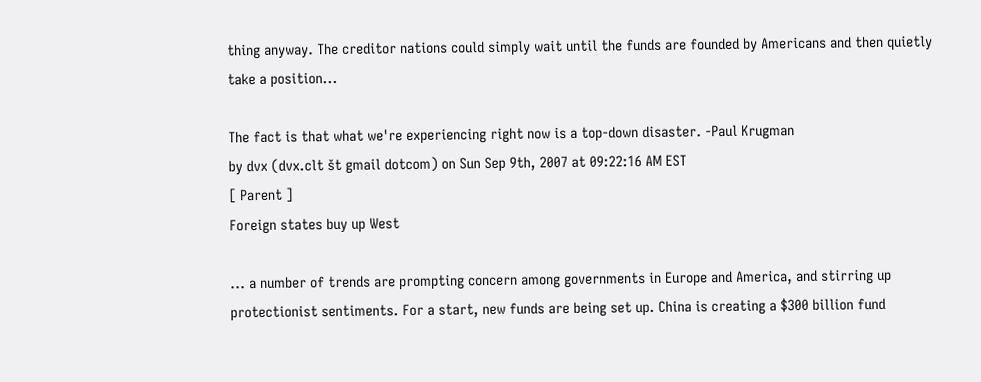thing anyway. The creditor nations could simply wait until the funds are founded by Americans and then quietly take a position...

The fact is that what we're experiencing right now is a top-down disaster. -Paul Krugman
by dvx (dvx.clt št gmail dotcom) on Sun Sep 9th, 2007 at 09:22:16 AM EST
[ Parent ]
Foreign states buy up West

... a number of trends are prompting concern among governments in Europe and America, and stirring up protectionist sentiments. For a start, new funds are being set up. China is creating a $300 billion fund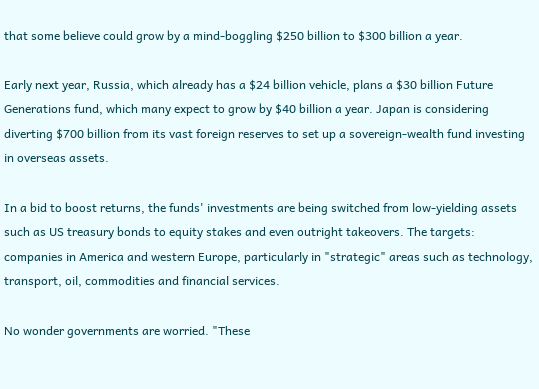that some believe could grow by a mind-boggling $250 billion to $300 billion a year.

Early next year, Russia, which already has a $24 billion vehicle, plans a $30 billion Future Generations fund, which many expect to grow by $40 billion a year. Japan is considering diverting $700 billion from its vast foreign reserves to set up a sovereign-wealth fund investing in overseas assets.

In a bid to boost returns, the funds' investments are being switched from low-yielding assets such as US treasury bonds to equity stakes and even outright takeovers. The targets: companies in America and western Europe, particularly in "strategic" areas such as technology, transport, oil, commodities and financial services.

No wonder governments are worried. "These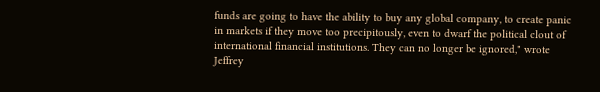funds are going to have the ability to buy any global company, to create panic in markets if they move too precipitously, even to dwarf the political clout of international financial institutions. They can no longer be ignored," wrote Jeffrey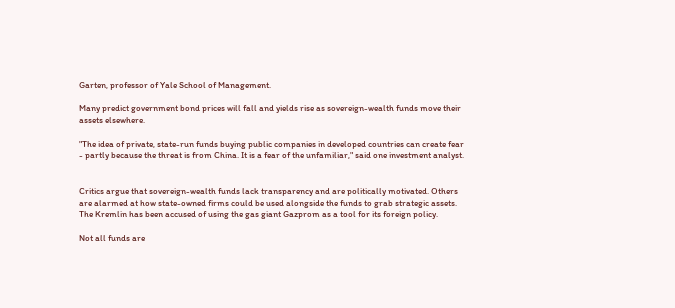Garten, professor of Yale School of Management.

Many predict government bond prices will fall and yields rise as sovereign-wealth funds move their assets elsewhere.

"The idea of private, state-run funds buying public companies in developed countries can create fear - partly because the threat is from China. It is a fear of the unfamiliar," said one investment analyst.


Critics argue that sovereign-wealth funds lack transparency and are politically motivated. Others are alarmed at how state-owned firms could be used alongside the funds to grab strategic assets. The Kremlin has been accused of using the gas giant Gazprom as a tool for its foreign policy.

Not all funds are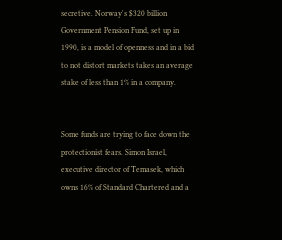secretive. Norway's $320 billion Government Pension Fund, set up in 1990, is a model of openness and in a bid to not distort markets takes an average stake of less than 1% in a company.


Some funds are trying to face down the protectionist fears. Simon Israel, executive director of Temasek, which owns 16% of Standard Chartered and a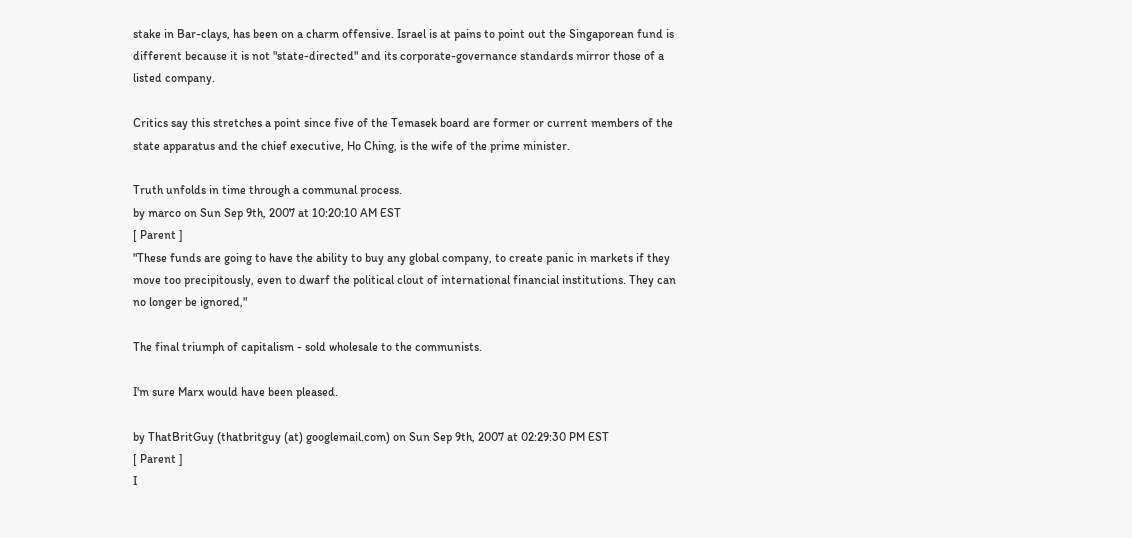stake in Bar-clays, has been on a charm offensive. Israel is at pains to point out the Singaporean fund is different because it is not "state-directed" and its corporate-governance standards mirror those of a listed company.

Critics say this stretches a point since five of the Temasek board are former or current members of the state apparatus and the chief executive, Ho Ching, is the wife of the prime minister.

Truth unfolds in time through a communal process.
by marco on Sun Sep 9th, 2007 at 10:20:10 AM EST
[ Parent ]
"These funds are going to have the ability to buy any global company, to create panic in markets if they move too precipitously, even to dwarf the political clout of international financial institutions. They can no longer be ignored,"

The final triumph of capitalism - sold wholesale to the communists.

I'm sure Marx would have been pleased.

by ThatBritGuy (thatbritguy (at) googlemail.com) on Sun Sep 9th, 2007 at 02:29:30 PM EST
[ Parent ]
I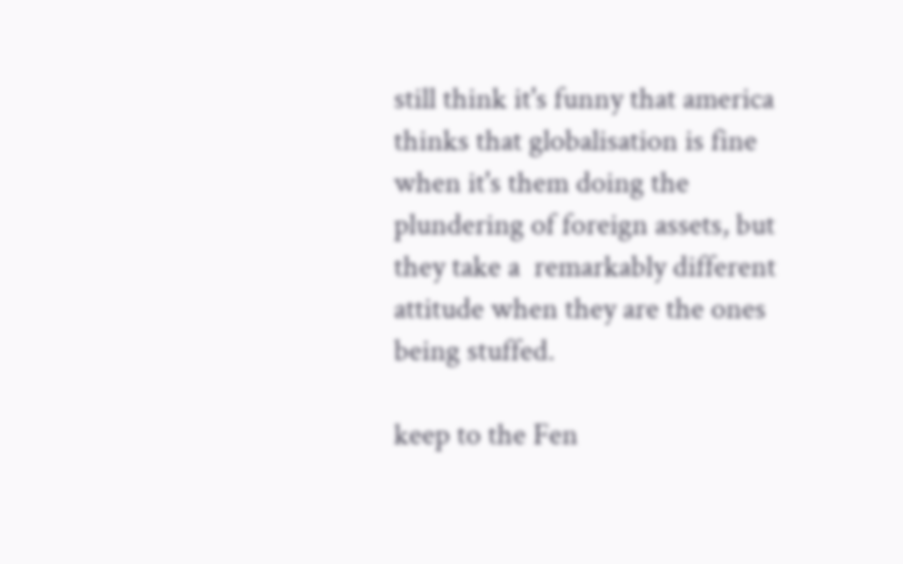still think it's funny that america thinks that globalisation is fine when it's them doing the plundering of foreign assets, but they take a  remarkably different attitude when they are the ones being stuffed.

keep to the Fen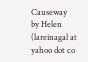Causeway
by Helen (lareinagal at yahoo dot co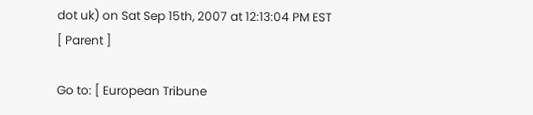dot uk) on Sat Sep 15th, 2007 at 12:13:04 PM EST
[ Parent ]

Go to: [ European Tribune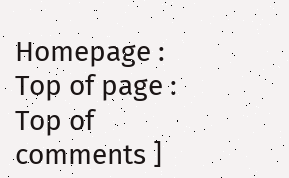Homepage : Top of page : Top of comments ]